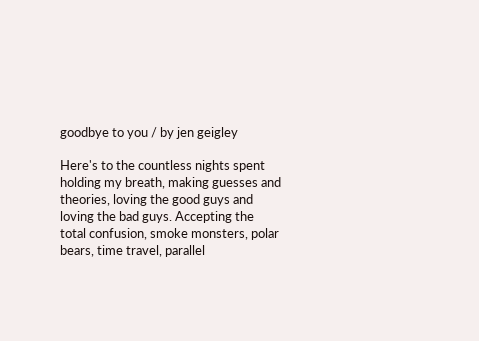goodbye to you / by jen geigley

Here's to the countless nights spent holding my breath, making guesses and theories, loving the good guys and loving the bad guys. Accepting the total confusion, smoke monsters, polar bears, time travel, parallel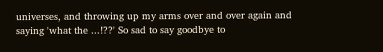universes, and throwing up my arms over and over again and saying 'what the ...!??' So sad to say goodbye to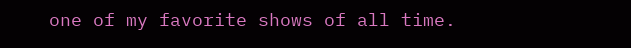one of my favorite shows of all time.